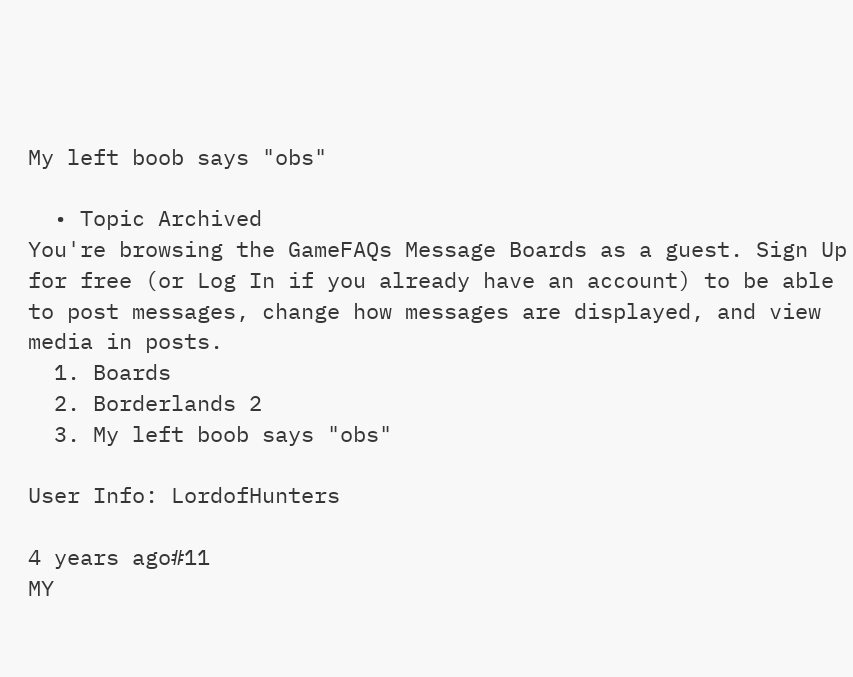My left boob says "obs"

  • Topic Archived
You're browsing the GameFAQs Message Boards as a guest. Sign Up for free (or Log In if you already have an account) to be able to post messages, change how messages are displayed, and view media in posts.
  1. Boards
  2. Borderlands 2
  3. My left boob says "obs"

User Info: LordofHunters

4 years ago#11
MY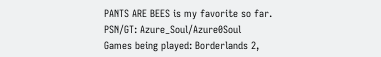PANTS ARE BEES is my favorite so far.
PSN/GT: Azure_Soul/Azure0Soul
Games being played: Borderlands 2,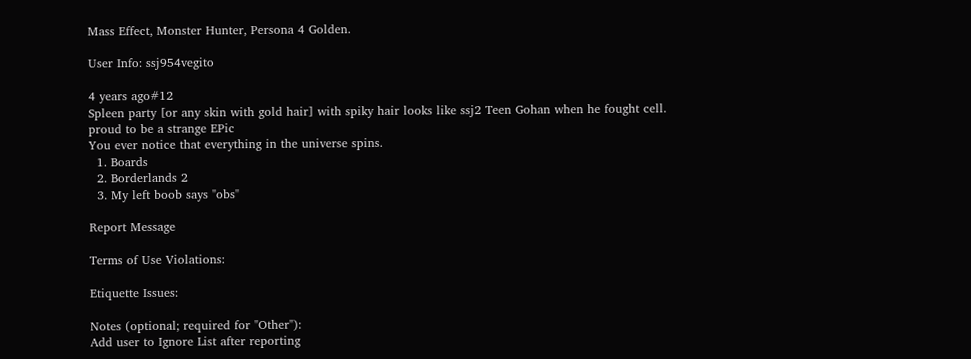Mass Effect, Monster Hunter, Persona 4 Golden.

User Info: ssj954vegito

4 years ago#12
Spleen party [or any skin with gold hair] with spiky hair looks like ssj2 Teen Gohan when he fought cell.
proud to be a strange EPic
You ever notice that everything in the universe spins.
  1. Boards
  2. Borderlands 2
  3. My left boob says "obs"

Report Message

Terms of Use Violations:

Etiquette Issues:

Notes (optional; required for "Other"):
Add user to Ignore List after reporting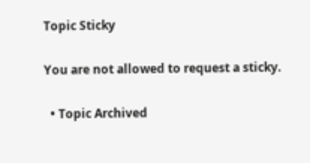Topic Sticky

You are not allowed to request a sticky.

  • Topic Archived